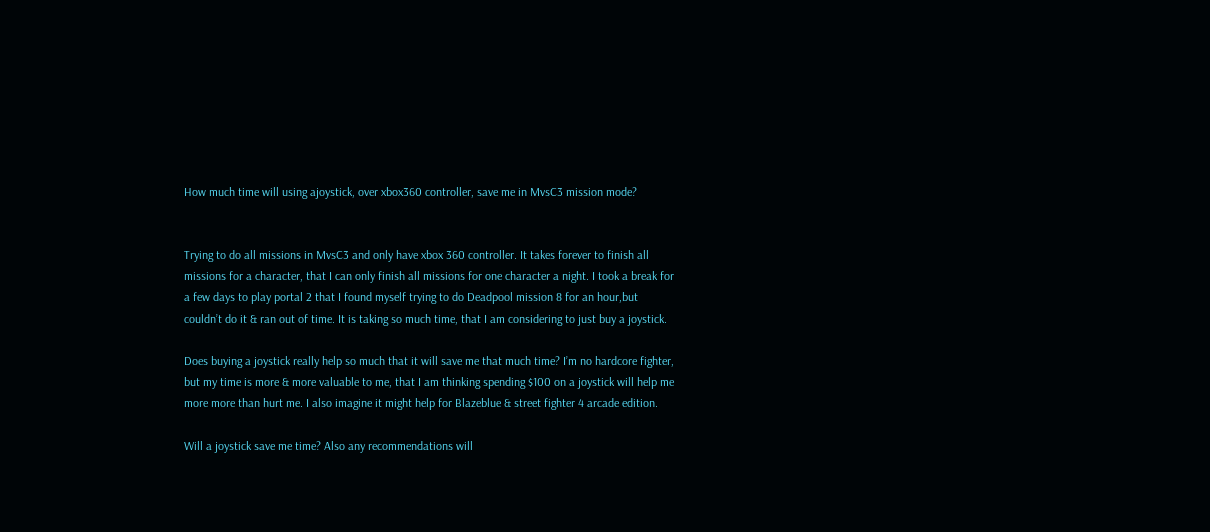How much time will using ajoystick, over xbox360 controller, save me in MvsC3 mission mode?


Trying to do all missions in MvsC3 and only have xbox 360 controller. It takes forever to finish all missions for a character, that I can only finish all missions for one character a night. I took a break for a few days to play portal 2 that I found myself trying to do Deadpool mission 8 for an hour,but couldn’t do it & ran out of time. It is taking so much time, that I am considering to just buy a joystick.

Does buying a joystick really help so much that it will save me that much time? I’m no hardcore fighter, but my time is more & more valuable to me, that I am thinking spending $100 on a joystick will help me more more than hurt me. I also imagine it might help for Blazeblue & street fighter 4 arcade edition.

Will a joystick save me time? Also any recommendations will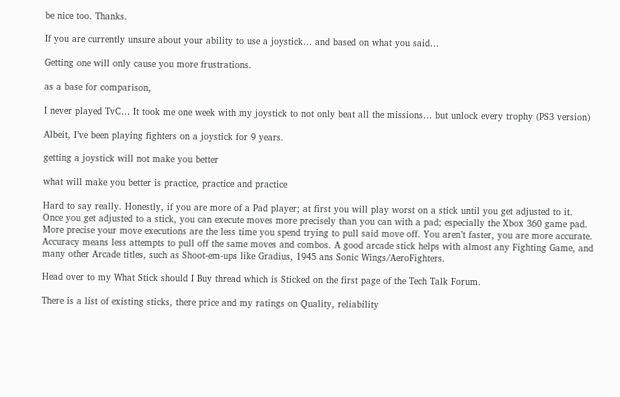be nice too. Thanks.

If you are currently unsure about your ability to use a joystick… and based on what you said…

Getting one will only cause you more frustrations.

as a base for comparison,

I never played TvC… It took me one week with my joystick to not only beat all the missions… but unlock every trophy (PS3 version)

Albeit, I’ve been playing fighters on a joystick for 9 years.

getting a joystick will not make you better

what will make you better is practice, practice and practice

Hard to say really. Honestly, if you are more of a Pad player; at first you will play worst on a stick until you get adjusted to it.
Once you get adjusted to a stick, you can execute moves more precisely than you can with a pad; especially the Xbox 360 game pad.
More precise your move executions are the less time you spend trying to pull said move off. You aren’t faster, you are more accurate.
Accuracy means less attempts to pull off the same moves and combos. A good arcade stick helps with almost any Fighting Game, and many other Arcade titles, such as Shoot-em-ups like Gradius, 1945 ans Sonic Wings/AeroFighters.

Head over to my What Stick should I Buy thread which is Sticked on the first page of the Tech Talk Forum.

There is a list of existing sticks, there price and my ratings on Quality, reliability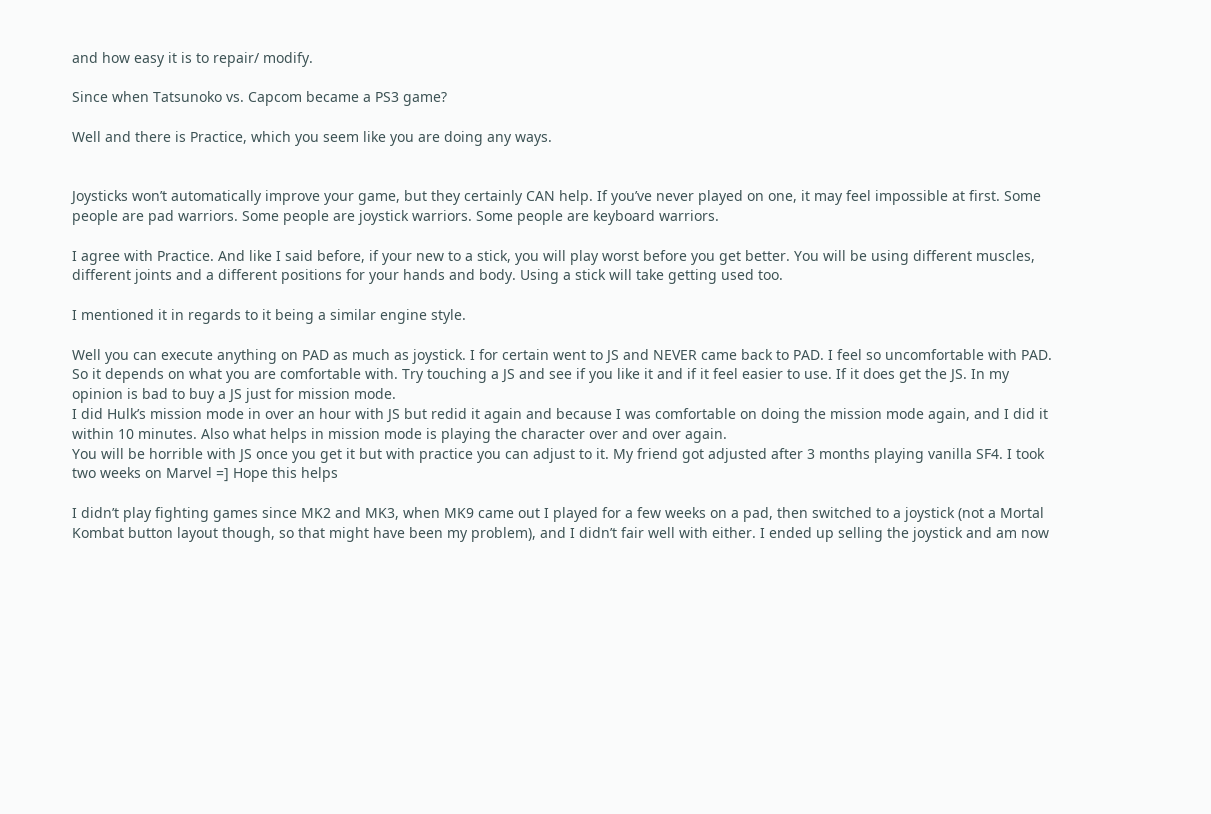and how easy it is to repair/ modify.

Since when Tatsunoko vs. Capcom became a PS3 game?

Well and there is Practice, which you seem like you are doing any ways.


Joysticks won’t automatically improve your game, but they certainly CAN help. If you’ve never played on one, it may feel impossible at first. Some people are pad warriors. Some people are joystick warriors. Some people are keyboard warriors.

I agree with Practice. And like I said before, if your new to a stick, you will play worst before you get better. You will be using different muscles, different joints and a different positions for your hands and body. Using a stick will take getting used too.

I mentioned it in regards to it being a similar engine style.

Well you can execute anything on PAD as much as joystick. I for certain went to JS and NEVER came back to PAD. I feel so uncomfortable with PAD. So it depends on what you are comfortable with. Try touching a JS and see if you like it and if it feel easier to use. If it does get the JS. In my opinion is bad to buy a JS just for mission mode.
I did Hulk’s mission mode in over an hour with JS but redid it again and because I was comfortable on doing the mission mode again, and I did it within 10 minutes. Also what helps in mission mode is playing the character over and over again.
You will be horrible with JS once you get it but with practice you can adjust to it. My friend got adjusted after 3 months playing vanilla SF4. I took two weeks on Marvel =] Hope this helps

I didn’t play fighting games since MK2 and MK3, when MK9 came out I played for a few weeks on a pad, then switched to a joystick (not a Mortal Kombat button layout though, so that might have been my problem), and I didn’t fair well with either. I ended up selling the joystick and am now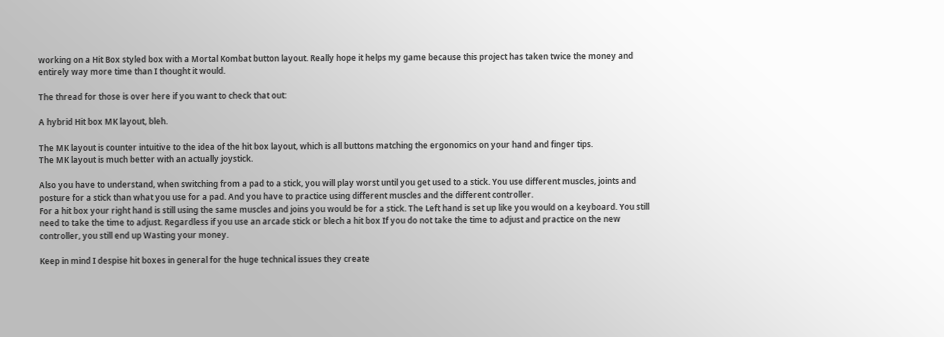working on a Hit Box styled box with a Mortal Kombat button layout. Really hope it helps my game because this project has taken twice the money and entirely way more time than I thought it would.

The thread for those is over here if you want to check that out:

A hybrid Hit box MK layout, bleh.

The MK layout is counter intuitive to the idea of the hit box layout, which is all buttons matching the ergonomics on your hand and finger tips.
The MK layout is much better with an actually joystick.

Also you have to understand, when switching from a pad to a stick, you will play worst until you get used to a stick. You use different muscles, joints and posture for a stick than what you use for a pad. And you have to practice using different muscles and the different controller.
For a hit box your right hand is still using the same muscles and joins you would be for a stick. The Left hand is set up like you would on a keyboard. You still need to take the time to adjust. Regardless if you use an arcade stick or blech a hit box If you do not take the time to adjust and practice on the new controller, you still end up Wasting your money.

Keep in mind I despise hit boxes in general for the huge technical issues they create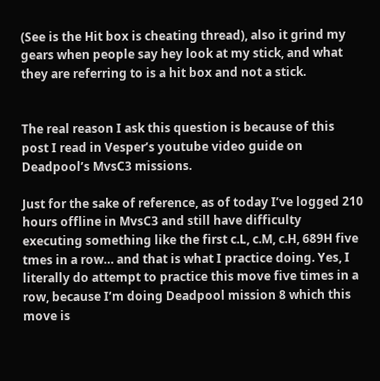(See is the Hit box is cheating thread), also it grind my gears when people say hey look at my stick, and what they are referring to is a hit box and not a stick.


The real reason I ask this question is because of this post I read in Vesper’s youtube video guide on Deadpool’s MvsC3 missions.

Just for the sake of reference, as of today I’ve logged 210 hours offline in MvsC3 and still have difficulty executing something like the first c.L, c.M, c.H, 689H five tmes in a row… and that is what I practice doing. Yes, I literally do attempt to practice this move five times in a row, because I’m doing Deadpool mission 8 which this move is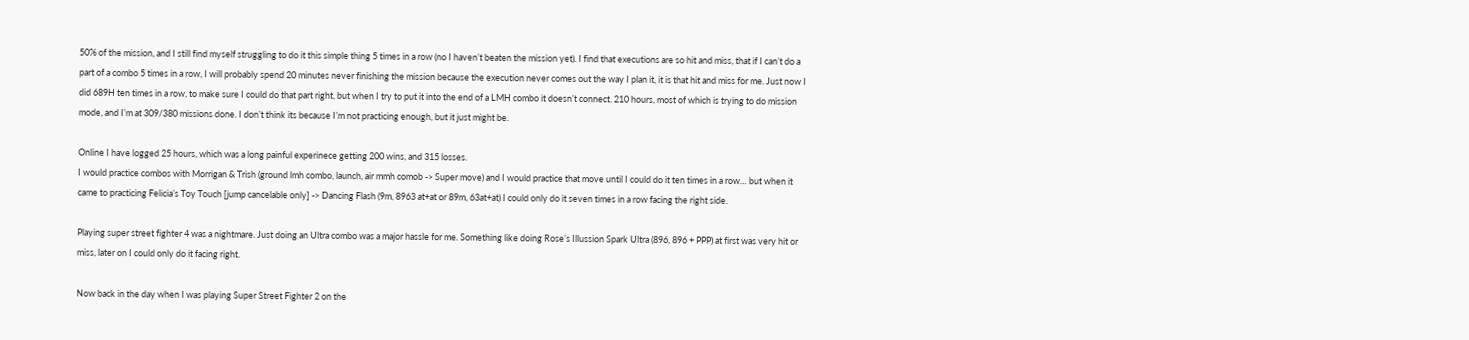50% of the mission, and I still find myself struggling to do it this simple thing 5 times in a row (no I haven’t beaten the mission yet). I find that executions are so hit and miss, that if I can’t do a part of a combo 5 times in a row, I will probably spend 20 minutes never finishing the mission because the execution never comes out the way I plan it, it is that hit and miss for me. Just now I did 689H ten times in a row, to make sure I could do that part right, but when I try to put it into the end of a LMH combo it doesn’t connect. 210 hours, most of which is trying to do mission mode, and I’m at 309/380 missions done. I don’t think its because I’m not practicing enough, but it just might be.

Online I have logged 25 hours, which was a long painful experinece getting 200 wins, and 315 losses.
I would practice combos with Morrigan & Trish (ground lmh combo, launch, air mmh comob -> Super move) and I would practice that move until I could do it ten times in a row… but when it came to practicing Felicia’s Toy Touch [jump cancelable only] -> Dancing Flash (9m, 8963 at+at or 89m, 63at+at) I could only do it seven times in a row facing the right side.

Playing super street fighter 4 was a nightmare. Just doing an Ultra combo was a major hassle for me. Something like doing Rose’s Illussion Spark Ultra (896, 896 + PPP) at first was very hit or miss, later on I could only do it facing right.

Now back in the day when I was playing Super Street Fighter 2 on the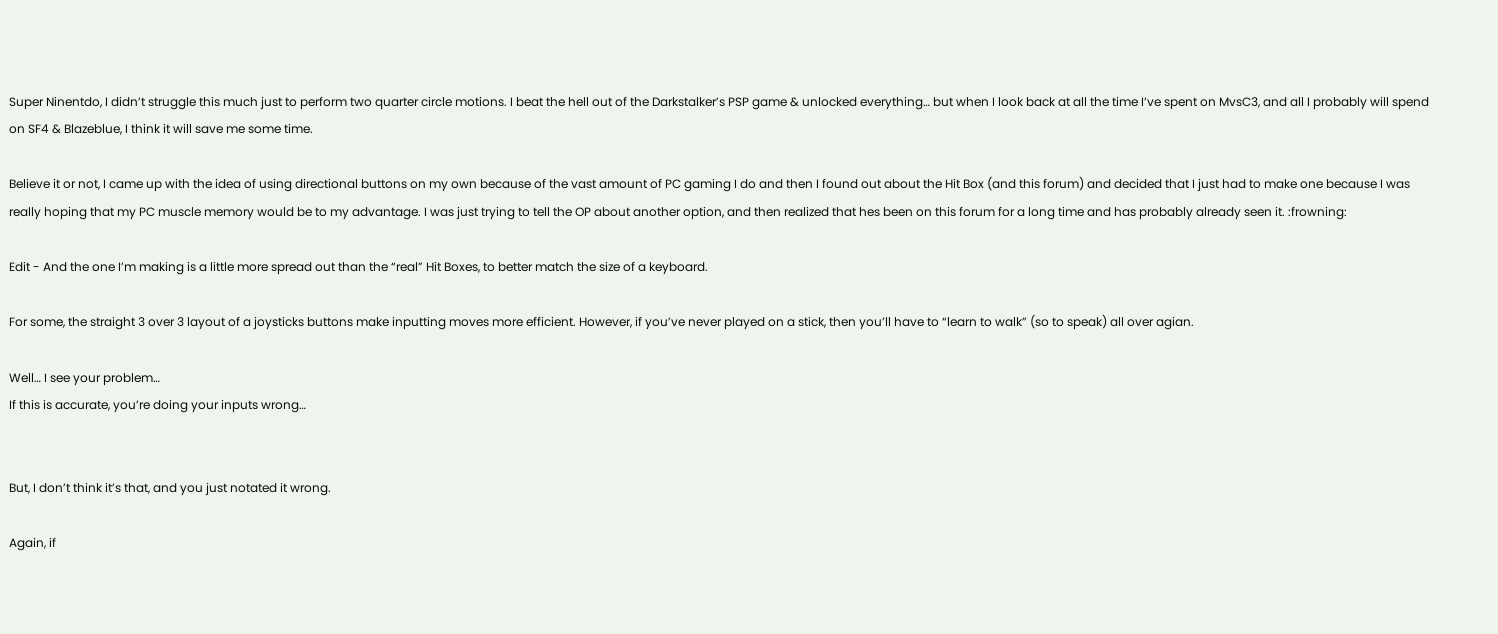Super Ninentdo, I didn’t struggle this much just to perform two quarter circle motions. I beat the hell out of the Darkstalker’s PSP game & unlocked everything… but when I look back at all the time I’ve spent on MvsC3, and all I probably will spend on SF4 & Blazeblue, I think it will save me some time.

Believe it or not, I came up with the idea of using directional buttons on my own because of the vast amount of PC gaming I do and then I found out about the Hit Box (and this forum) and decided that I just had to make one because I was really hoping that my PC muscle memory would be to my advantage. I was just trying to tell the OP about another option, and then realized that hes been on this forum for a long time and has probably already seen it. :frowning:

Edit - And the one I’m making is a little more spread out than the “real” Hit Boxes, to better match the size of a keyboard.

For some, the straight 3 over 3 layout of a joysticks buttons make inputting moves more efficient. However, if you’ve never played on a stick, then you’ll have to “learn to walk” (so to speak) all over agian.

Well… I see your problem…
If this is accurate, you’re doing your inputs wrong…


But, I don’t think it’s that, and you just notated it wrong.

Again, if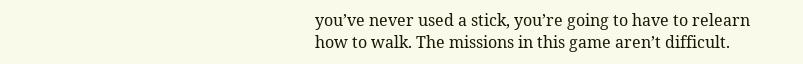you’ve never used a stick, you’re going to have to relearn how to walk. The missions in this game aren’t difficult.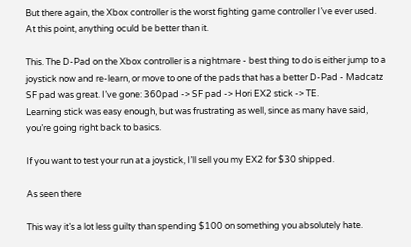But there again, the Xbox controller is the worst fighting game controller I’ve ever used. At this point, anything oculd be better than it.

This. The D-Pad on the Xbox controller is a nightmare - best thing to do is either jump to a joystick now and re-learn, or move to one of the pads that has a better D-Pad - Madcatz SF pad was great. I’ve gone: 360pad -> SF pad -> Hori EX2 stick -> TE.
Learning stick was easy enough, but was frustrating as well, since as many have said, you’re going right back to basics.

If you want to test your run at a joystick, I’ll sell you my EX2 for $30 shipped.

As seen there

This way it’s a lot less guilty than spending $100 on something you absolutely hate.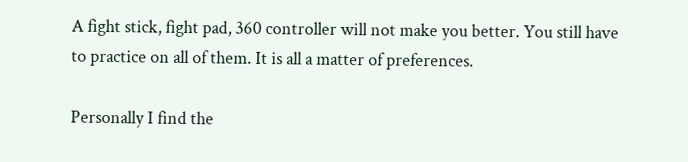A fight stick, fight pad, 360 controller will not make you better. You still have to practice on all of them. It is all a matter of preferences.

Personally I find the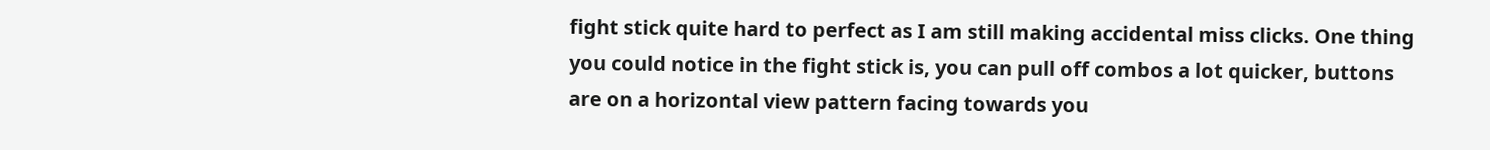fight stick quite hard to perfect as I am still making accidental miss clicks. One thing you could notice in the fight stick is, you can pull off combos a lot quicker, buttons are on a horizontal view pattern facing towards you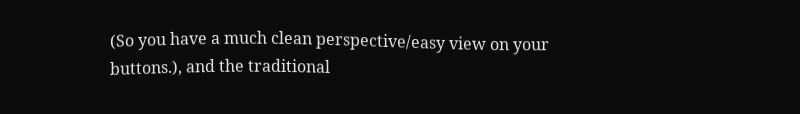(So you have a much clean perspective/easy view on your buttons.), and the traditional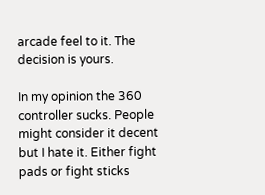arcade feel to it. The decision is yours.

In my opinion the 360 controller sucks. People might consider it decent but I hate it. Either fight pads or fight sticks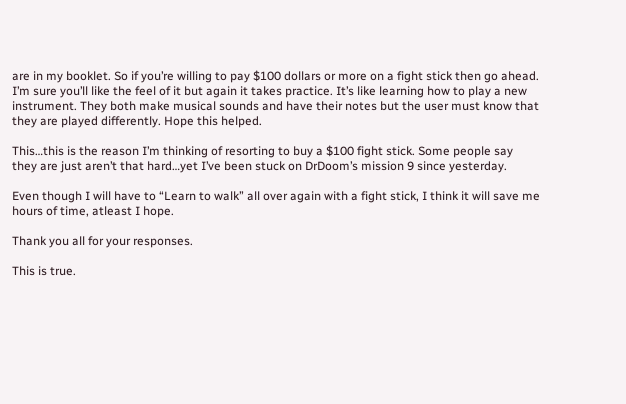are in my booklet. So if you’re willing to pay $100 dollars or more on a fight stick then go ahead. I’m sure you’ll like the feel of it but again it takes practice. It’s like learning how to play a new instrument. They both make musical sounds and have their notes but the user must know that they are played differently. Hope this helped.

This…this is the reason I’m thinking of resorting to buy a $100 fight stick. Some people say they are just aren’t that hard…yet I’ve been stuck on DrDoom’s mission 9 since yesterday.

Even though I will have to “Learn to walk” all over again with a fight stick, I think it will save me hours of time, atleast I hope.

Thank you all for your responses.

This is true.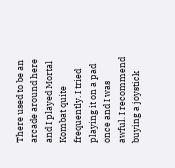There used to be an arcade around here and I played Mortal Kombat quite frequently. I tried playing it on a pad once and I was awful. I recommend buying a joystick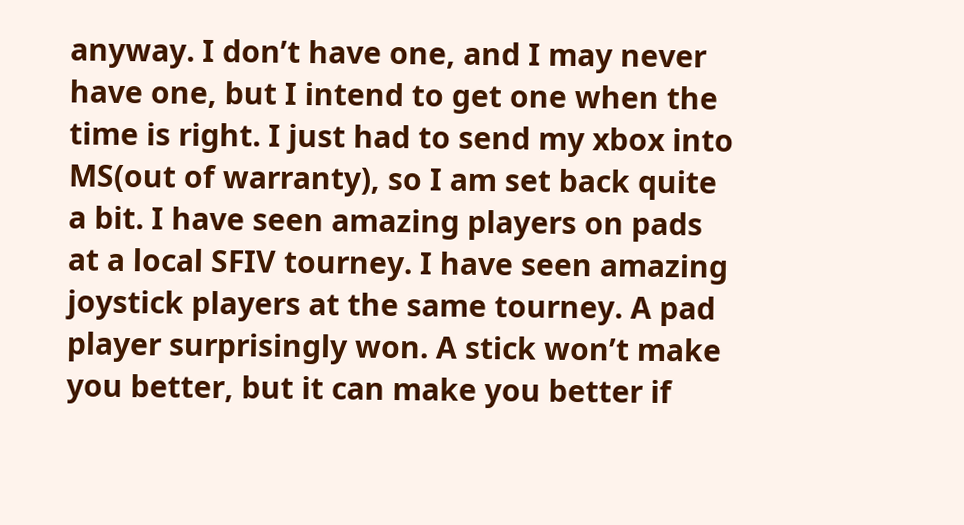anyway. I don’t have one, and I may never have one, but I intend to get one when the time is right. I just had to send my xbox into MS(out of warranty), so I am set back quite a bit. I have seen amazing players on pads at a local SFIV tourney. I have seen amazing joystick players at the same tourney. A pad player surprisingly won. A stick won’t make you better, but it can make you better if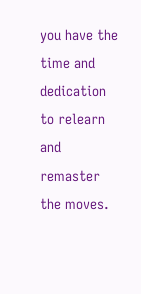you have the time and dedication to relearn and remaster the moves.